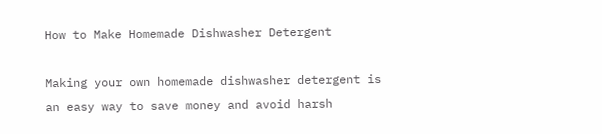How to Make Homemade Dishwasher Detergent

Making your own homemade dishwasher detergent is an easy way to save money and avoid harsh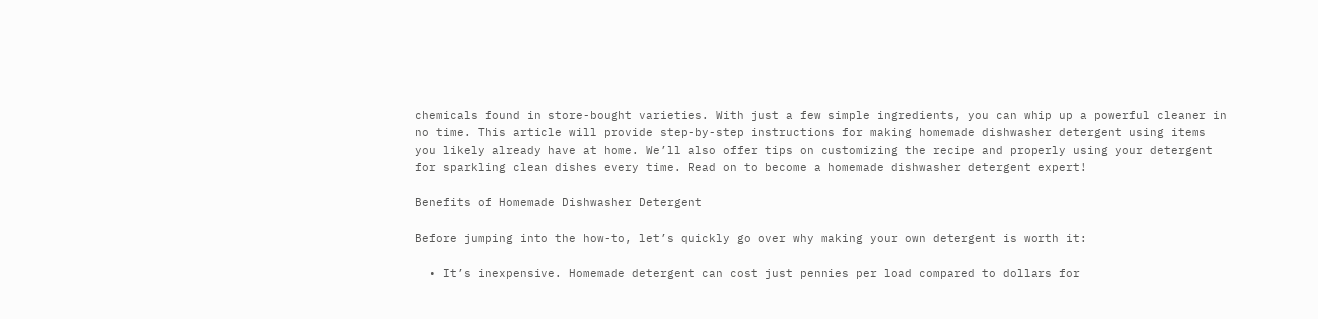chemicals found in store-bought varieties. With just a few simple ingredients, you can whip up a powerful cleaner in no time. This article will provide step-by-step instructions for making homemade dishwasher detergent using items you likely already have at home. We’ll also offer tips on customizing the recipe and properly using your detergent for sparkling clean dishes every time. Read on to become a homemade dishwasher detergent expert!

Benefits of Homemade Dishwasher Detergent

Before jumping into the how-to, let’s quickly go over why making your own detergent is worth it:

  • It’s inexpensive. Homemade detergent can cost just pennies per load compared to dollars for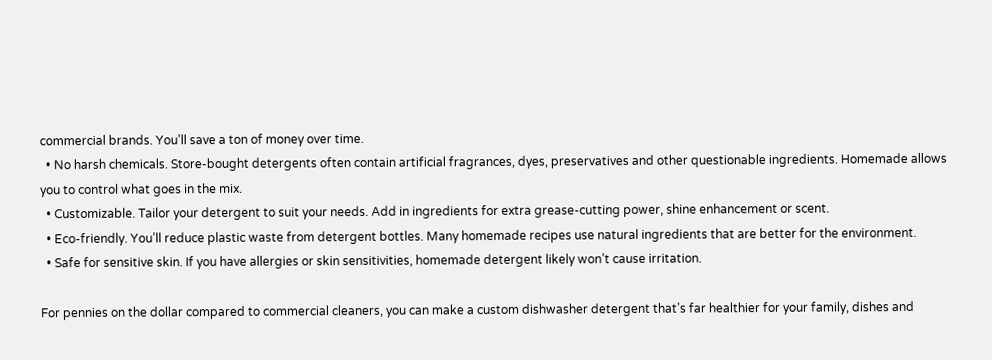commercial brands. You’ll save a ton of money over time.
  • No harsh chemicals. Store-bought detergents often contain artificial fragrances, dyes, preservatives and other questionable ingredients. Homemade allows you to control what goes in the mix.
  • Customizable. Tailor your detergent to suit your needs. Add in ingredients for extra grease-cutting power, shine enhancement or scent.
  • Eco-friendly. You’ll reduce plastic waste from detergent bottles. Many homemade recipes use natural ingredients that are better for the environment.
  • Safe for sensitive skin. If you have allergies or skin sensitivities, homemade detergent likely won’t cause irritation.

For pennies on the dollar compared to commercial cleaners, you can make a custom dishwasher detergent that’s far healthier for your family, dishes and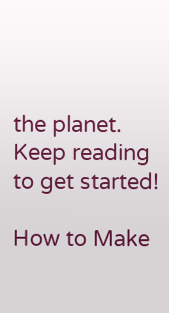the planet. Keep reading to get started!

How to Make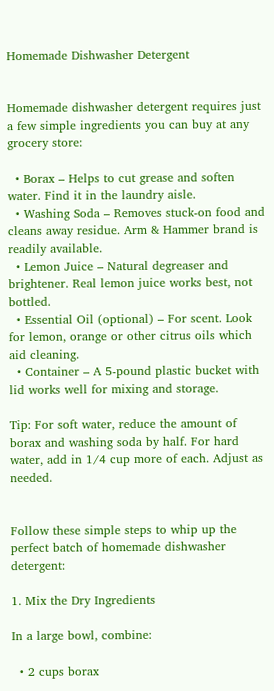Homemade Dishwasher Detergent


Homemade dishwasher detergent requires just a few simple ingredients you can buy at any grocery store:

  • Borax – Helps to cut grease and soften water. Find it in the laundry aisle.
  • Washing Soda – Removes stuck-on food and cleans away residue. Arm & Hammer brand is readily available.
  • Lemon Juice – Natural degreaser and brightener. Real lemon juice works best, not bottled.
  • Essential Oil (optional) – For scent. Look for lemon, orange or other citrus oils which aid cleaning.
  • Container – A 5-pound plastic bucket with lid works well for mixing and storage.

Tip: For soft water, reduce the amount of borax and washing soda by half. For hard water, add in 1⁄4 cup more of each. Adjust as needed.


Follow these simple steps to whip up the perfect batch of homemade dishwasher detergent:

1. Mix the Dry Ingredients

In a large bowl, combine:

  • 2 cups borax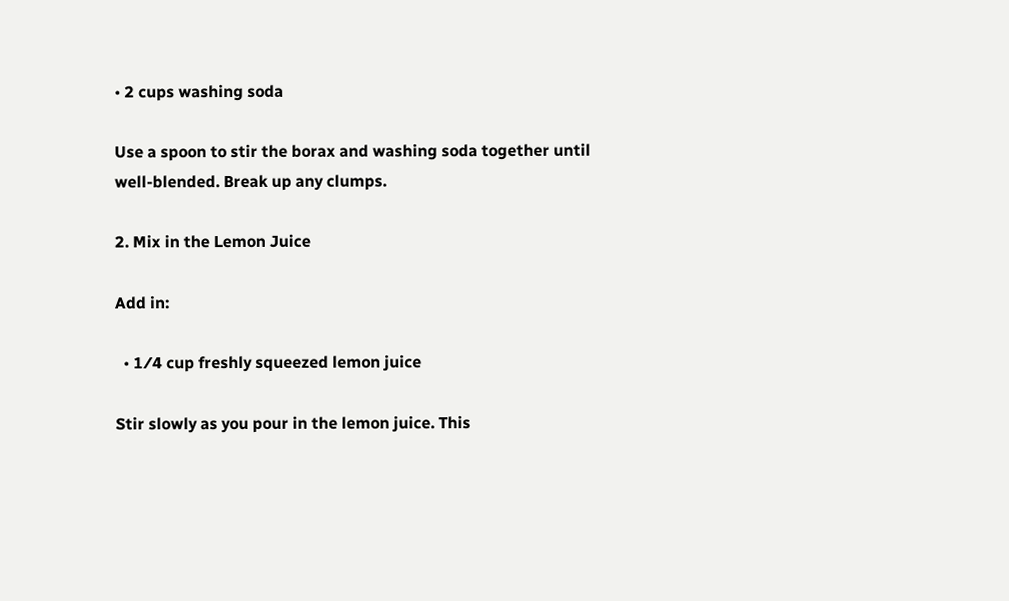• 2 cups washing soda

Use a spoon to stir the borax and washing soda together until well-blended. Break up any clumps.

2. Mix in the Lemon Juice

Add in:

  • 1⁄4 cup freshly squeezed lemon juice

Stir slowly as you pour in the lemon juice. This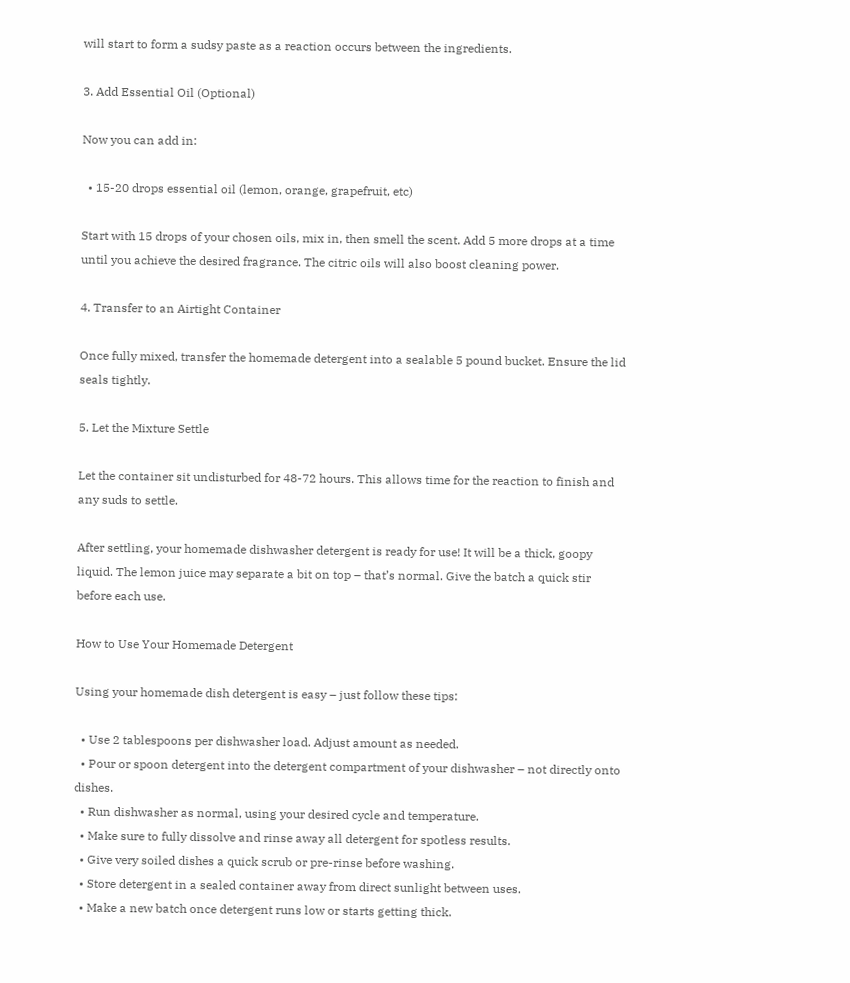will start to form a sudsy paste as a reaction occurs between the ingredients.

3. Add Essential Oil (Optional)

Now you can add in:

  • 15-20 drops essential oil (lemon, orange, grapefruit, etc)

Start with 15 drops of your chosen oils, mix in, then smell the scent. Add 5 more drops at a time until you achieve the desired fragrance. The citric oils will also boost cleaning power.

4. Transfer to an Airtight Container

Once fully mixed, transfer the homemade detergent into a sealable 5 pound bucket. Ensure the lid seals tightly.

5. Let the Mixture Settle

Let the container sit undisturbed for 48-72 hours. This allows time for the reaction to finish and any suds to settle.

After settling, your homemade dishwasher detergent is ready for use! It will be a thick, goopy liquid. The lemon juice may separate a bit on top – that’s normal. Give the batch a quick stir before each use.

How to Use Your Homemade Detergent

Using your homemade dish detergent is easy – just follow these tips:

  • Use 2 tablespoons per dishwasher load. Adjust amount as needed.
  • Pour or spoon detergent into the detergent compartment of your dishwasher – not directly onto dishes.
  • Run dishwasher as normal, using your desired cycle and temperature.
  • Make sure to fully dissolve and rinse away all detergent for spotless results.
  • Give very soiled dishes a quick scrub or pre-rinse before washing.
  • Store detergent in a sealed container away from direct sunlight between uses.
  • Make a new batch once detergent runs low or starts getting thick.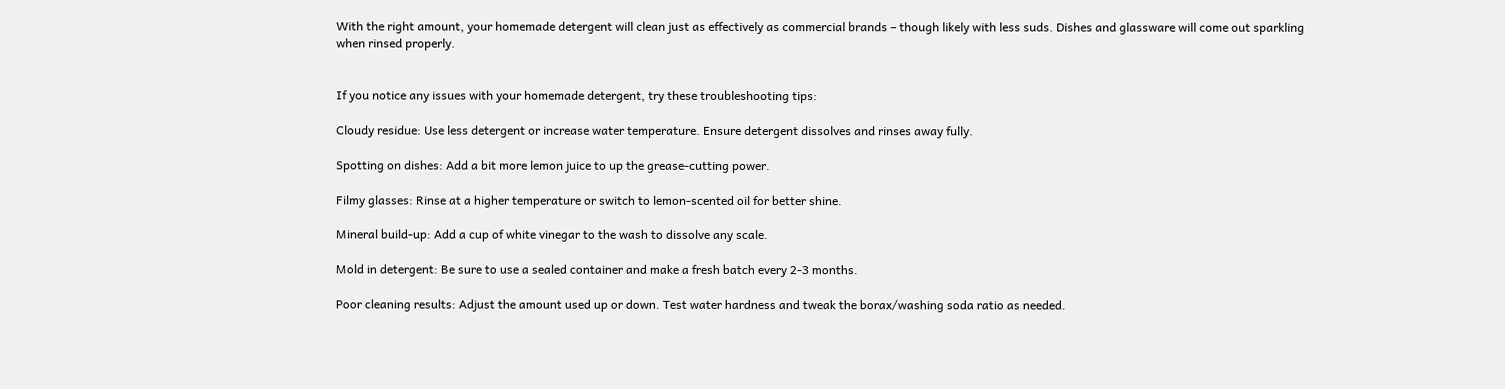With the right amount, your homemade detergent will clean just as effectively as commercial brands – though likely with less suds. Dishes and glassware will come out sparkling when rinsed properly.


If you notice any issues with your homemade detergent, try these troubleshooting tips:

Cloudy residue: Use less detergent or increase water temperature. Ensure detergent dissolves and rinses away fully.

Spotting on dishes: Add a bit more lemon juice to up the grease-cutting power.

Filmy glasses: Rinse at a higher temperature or switch to lemon-scented oil for better shine.

Mineral build-up: Add a cup of white vinegar to the wash to dissolve any scale.

Mold in detergent: Be sure to use a sealed container and make a fresh batch every 2-3 months.

Poor cleaning results: Adjust the amount used up or down. Test water hardness and tweak the borax/washing soda ratio as needed.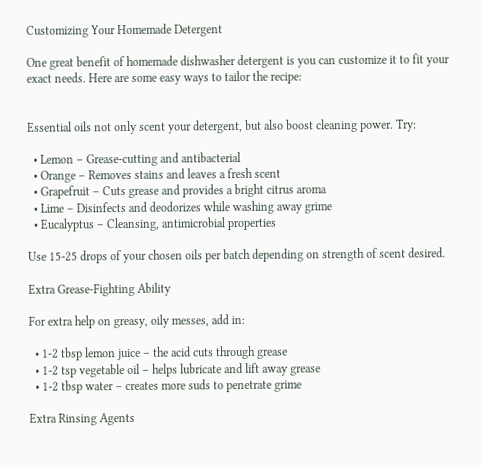Customizing Your Homemade Detergent

One great benefit of homemade dishwasher detergent is you can customize it to fit your exact needs. Here are some easy ways to tailor the recipe:


Essential oils not only scent your detergent, but also boost cleaning power. Try:

  • Lemon – Grease-cutting and antibacterial
  • Orange – Removes stains and leaves a fresh scent
  • Grapefruit – Cuts grease and provides a bright citrus aroma
  • Lime – Disinfects and deodorizes while washing away grime
  • Eucalyptus – Cleansing, antimicrobial properties

Use 15-25 drops of your chosen oils per batch depending on strength of scent desired.

Extra Grease-Fighting Ability

For extra help on greasy, oily messes, add in:

  • 1-2 tbsp lemon juice – the acid cuts through grease
  • 1-2 tsp vegetable oil – helps lubricate and lift away grease
  • 1-2 tbsp water – creates more suds to penetrate grime

Extra Rinsing Agents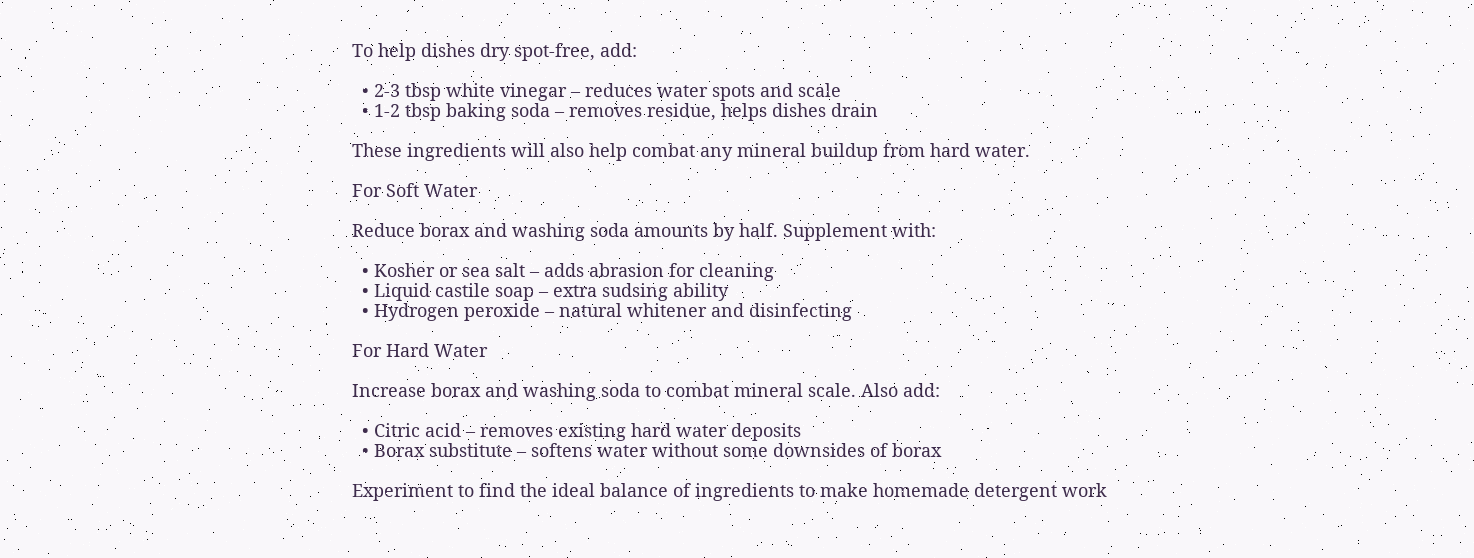To help dishes dry spot-free, add:

  • 2-3 tbsp white vinegar – reduces water spots and scale
  • 1-2 tbsp baking soda – removes residue, helps dishes drain

These ingredients will also help combat any mineral buildup from hard water.

For Soft Water

Reduce borax and washing soda amounts by half. Supplement with:

  • Kosher or sea salt – adds abrasion for cleaning
  • Liquid castile soap – extra sudsing ability
  • Hydrogen peroxide – natural whitener and disinfecting

For Hard Water

Increase borax and washing soda to combat mineral scale. Also add:

  • Citric acid – removes existing hard water deposits
  • Borax substitute – softens water without some downsides of borax

Experiment to find the ideal balance of ingredients to make homemade detergent work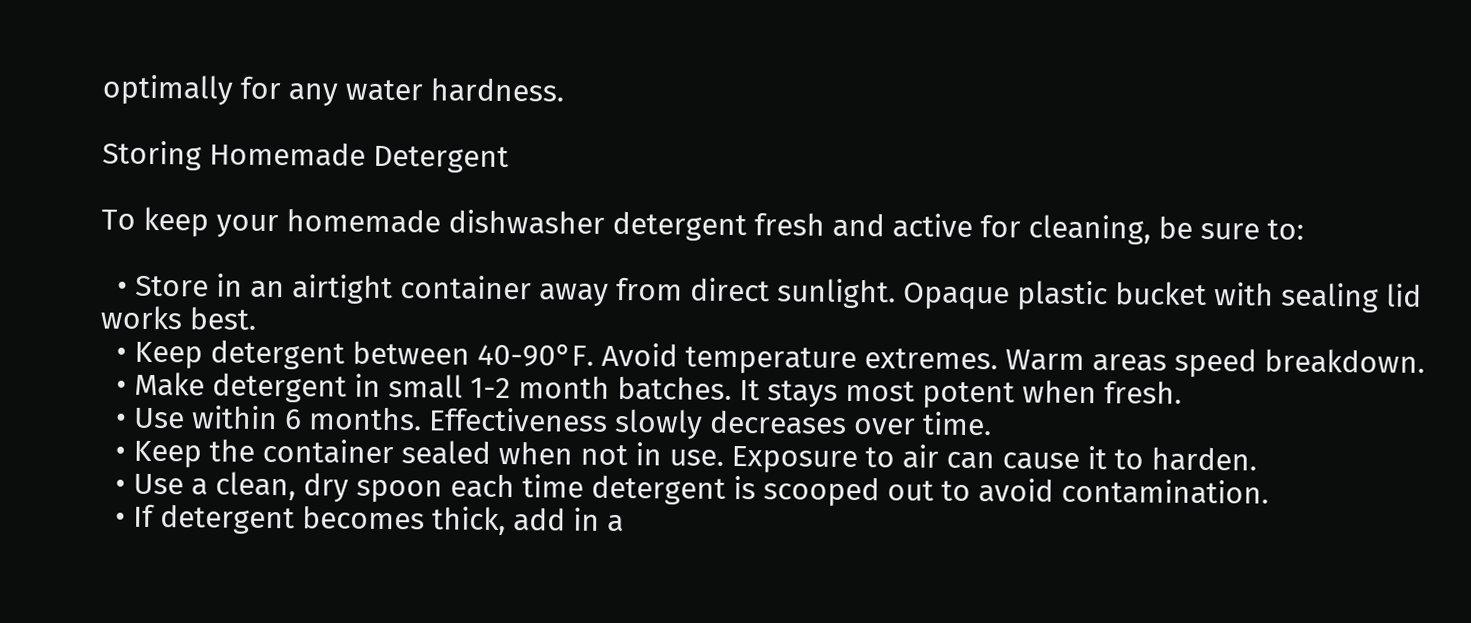optimally for any water hardness.

Storing Homemade Detergent

To keep your homemade dishwasher detergent fresh and active for cleaning, be sure to:

  • Store in an airtight container away from direct sunlight. Opaque plastic bucket with sealing lid works best.
  • Keep detergent between 40-90°F. Avoid temperature extremes. Warm areas speed breakdown.
  • Make detergent in small 1-2 month batches. It stays most potent when fresh.
  • Use within 6 months. Effectiveness slowly decreases over time.
  • Keep the container sealed when not in use. Exposure to air can cause it to harden.
  • Use a clean, dry spoon each time detergent is scooped out to avoid contamination.
  • If detergent becomes thick, add in a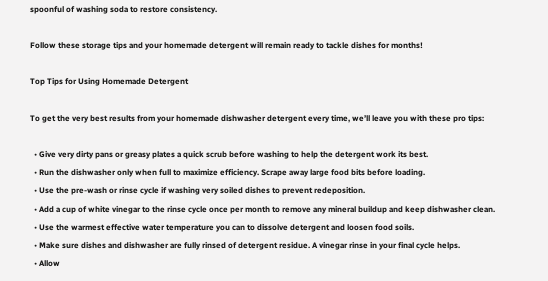spoonful of washing soda to restore consistency.

Follow these storage tips and your homemade detergent will remain ready to tackle dishes for months!

Top Tips for Using Homemade Detergent

To get the very best results from your homemade dishwasher detergent every time, we’ll leave you with these pro tips:

  • Give very dirty pans or greasy plates a quick scrub before washing to help the detergent work its best.
  • Run the dishwasher only when full to maximize efficiency. Scrape away large food bits before loading.
  • Use the pre-wash or rinse cycle if washing very soiled dishes to prevent redeposition.
  • Add a cup of white vinegar to the rinse cycle once per month to remove any mineral buildup and keep dishwasher clean.
  • Use the warmest effective water temperature you can to dissolve detergent and loosen food soils.
  • Make sure dishes and dishwasher are fully rinsed of detergent residue. A vinegar rinse in your final cycle helps.
  • Allow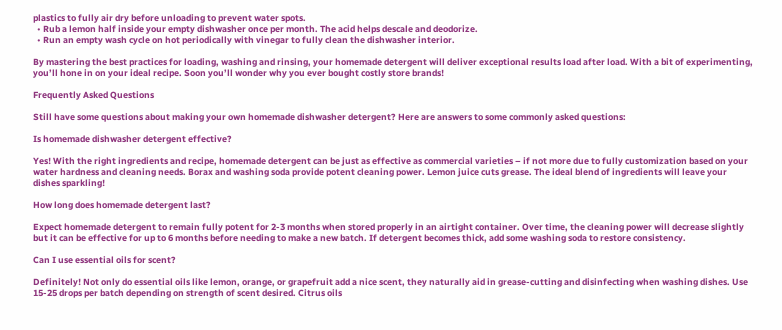plastics to fully air dry before unloading to prevent water spots.
  • Rub a lemon half inside your empty dishwasher once per month. The acid helps descale and deodorize.
  • Run an empty wash cycle on hot periodically with vinegar to fully clean the dishwasher interior.

By mastering the best practices for loading, washing and rinsing, your homemade detergent will deliver exceptional results load after load. With a bit of experimenting, you’ll hone in on your ideal recipe. Soon you’ll wonder why you ever bought costly store brands!

Frequently Asked Questions

Still have some questions about making your own homemade dishwasher detergent? Here are answers to some commonly asked questions:

Is homemade dishwasher detergent effective?

Yes! With the right ingredients and recipe, homemade detergent can be just as effective as commercial varieties – if not more due to fully customization based on your water hardness and cleaning needs. Borax and washing soda provide potent cleaning power. Lemon juice cuts grease. The ideal blend of ingredients will leave your dishes sparkling!

How long does homemade detergent last?

Expect homemade detergent to remain fully potent for 2-3 months when stored properly in an airtight container. Over time, the cleaning power will decrease slightly but it can be effective for up to 6 months before needing to make a new batch. If detergent becomes thick, add some washing soda to restore consistency.

Can I use essential oils for scent?

Definitely! Not only do essential oils like lemon, orange, or grapefruit add a nice scent, they naturally aid in grease-cutting and disinfecting when washing dishes. Use 15-25 drops per batch depending on strength of scent desired. Citrus oils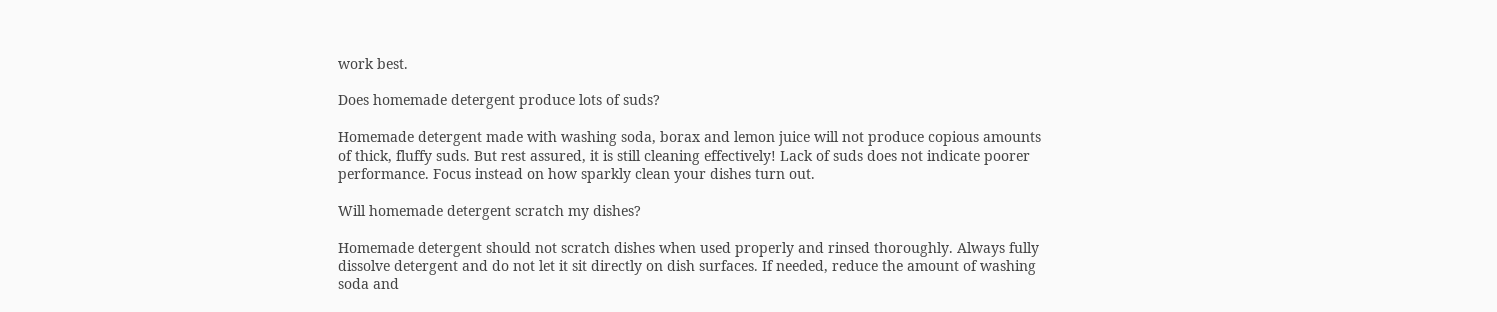work best.

Does homemade detergent produce lots of suds?

Homemade detergent made with washing soda, borax and lemon juice will not produce copious amounts of thick, fluffy suds. But rest assured, it is still cleaning effectively! Lack of suds does not indicate poorer performance. Focus instead on how sparkly clean your dishes turn out.

Will homemade detergent scratch my dishes?

Homemade detergent should not scratch dishes when used properly and rinsed thoroughly. Always fully dissolve detergent and do not let it sit directly on dish surfaces. If needed, reduce the amount of washing soda and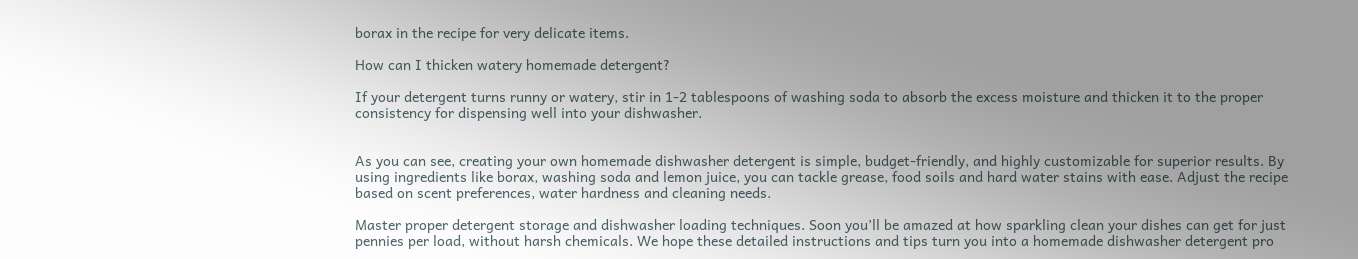borax in the recipe for very delicate items.

How can I thicken watery homemade detergent?

If your detergent turns runny or watery, stir in 1-2 tablespoons of washing soda to absorb the excess moisture and thicken it to the proper consistency for dispensing well into your dishwasher.


As you can see, creating your own homemade dishwasher detergent is simple, budget-friendly, and highly customizable for superior results. By using ingredients like borax, washing soda and lemon juice, you can tackle grease, food soils and hard water stains with ease. Adjust the recipe based on scent preferences, water hardness and cleaning needs.

Master proper detergent storage and dishwasher loading techniques. Soon you’ll be amazed at how sparkling clean your dishes can get for just pennies per load, without harsh chemicals. We hope these detailed instructions and tips turn you into a homemade dishwasher detergent pro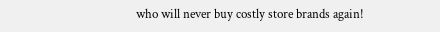who will never buy costly store brands again!